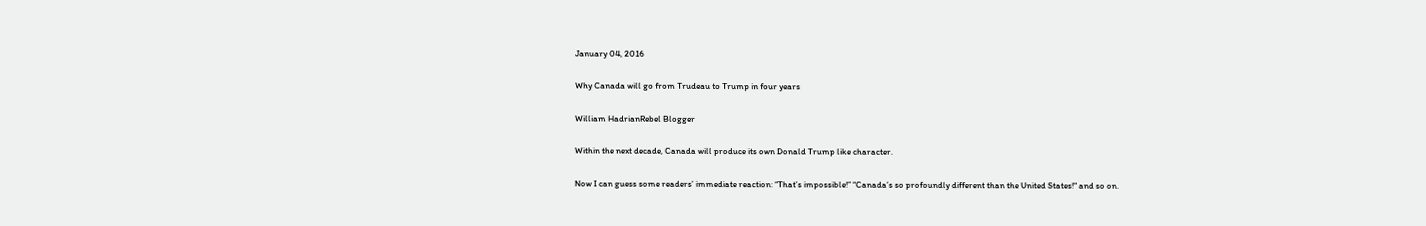January 04, 2016

Why Canada will go from Trudeau to Trump in four years

William HadrianRebel Blogger

Within the next decade, Canada will produce its own Donald Trump like character.

Now I can guess some readers’ immediate reaction: “That’s impossible!” “Canada’s so profoundly different than the United States!" and so on.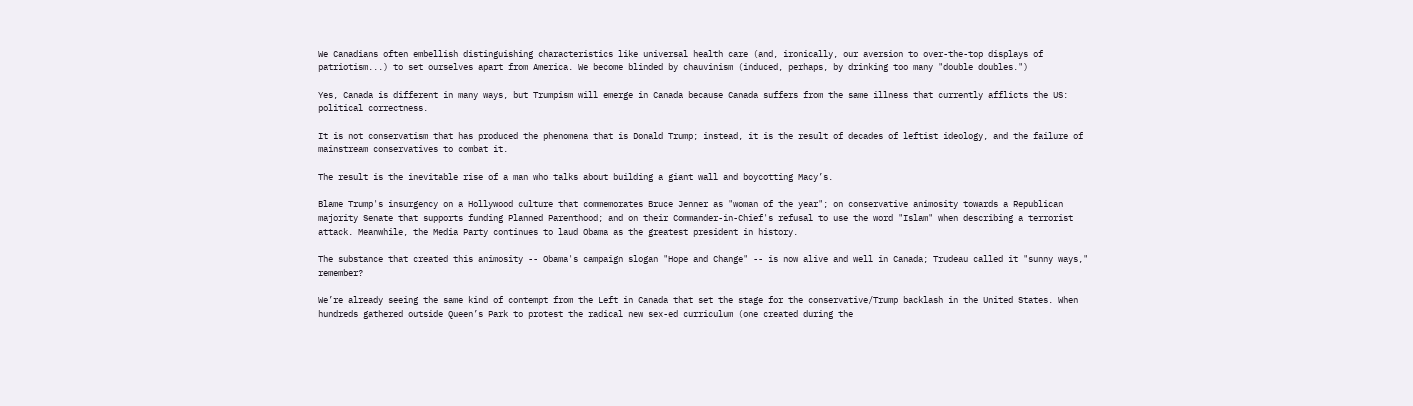We Canadians often embellish distinguishing characteristics like universal health care (and, ironically, our aversion to over-the-top displays of patriotism...) to set ourselves apart from America. We become blinded by chauvinism (induced, perhaps, by drinking too many "double doubles.")

Yes, Canada is different in many ways, but Trumpism will emerge in Canada because Canada suffers from the same illness that currently afflicts the US: political correctness.

It is not conservatism that has produced the phenomena that is Donald Trump; instead, it is the result of decades of leftist ideology, and the failure of mainstream conservatives to combat it.

The result is the inevitable rise of a man who talks about building a giant wall and boycotting Macy’s.

Blame Trump's insurgency on a Hollywood culture that commemorates Bruce Jenner as "woman of the year"; on conservative animosity towards a Republican majority Senate that supports funding Planned Parenthood; and on their Commander-in-Chief's refusal to use the word "Islam" when describing a terrorist attack. Meanwhile, the Media Party continues to laud Obama as the greatest president in history.

The substance that created this animosity -- Obama's campaign slogan "Hope and Change" -- is now alive and well in Canada; Trudeau called it "sunny ways," remember?

We’re already seeing the same kind of contempt from the Left in Canada that set the stage for the conservative/Trump backlash in the United States. When hundreds gathered outside Queen’s Park to protest the radical new sex-ed curriculum (one created during the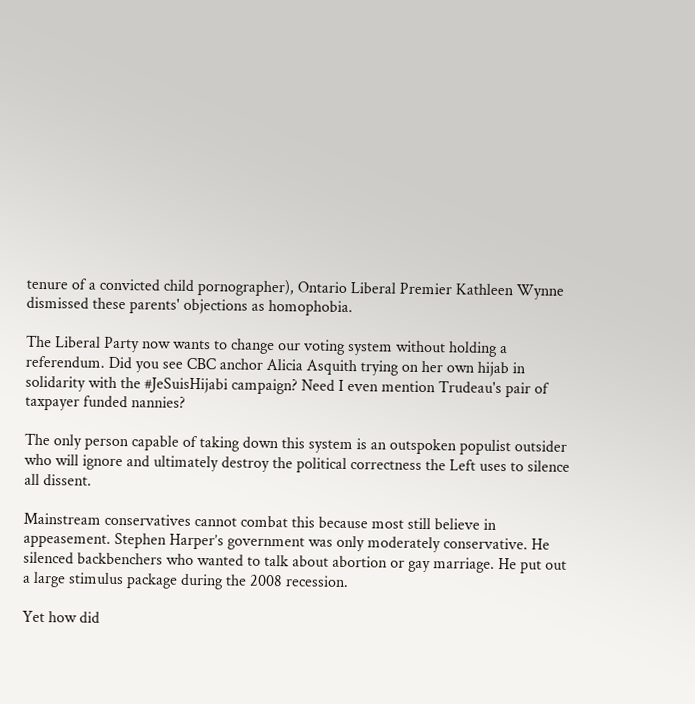tenure of a convicted child pornographer), Ontario Liberal Premier Kathleen Wynne dismissed these parents' objections as homophobia.

The Liberal Party now wants to change our voting system without holding a referendum. Did you see CBC anchor Alicia Asquith trying on her own hijab in solidarity with the #JeSuisHijabi campaign? Need I even mention Trudeau's pair of taxpayer funded nannies?

The only person capable of taking down this system is an outspoken populist outsider who will ignore and ultimately destroy the political correctness the Left uses to silence all dissent.

Mainstream conservatives cannot combat this because most still believe in appeasement. Stephen Harper’s government was only moderately conservative. He silenced backbenchers who wanted to talk about abortion or gay marriage. He put out a large stimulus package during the 2008 recession.

Yet how did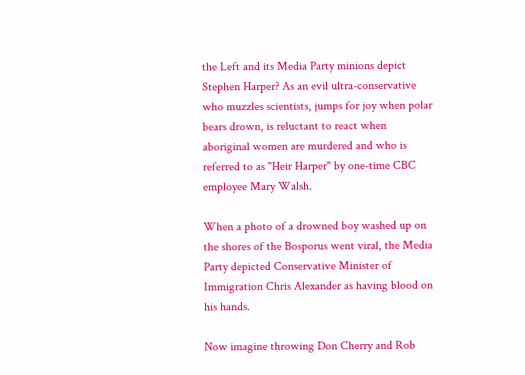the Left and its Media Party minions depict Stephen Harper? As an evil ultra-conservative who muzzles scientists, jumps for joy when polar bears drown, is reluctant to react when aboriginal women are murdered and who is referred to as "Heir Harper" by one-time CBC employee Mary Walsh.

When a photo of a drowned boy washed up on the shores of the Bosporus went viral, the Media Party depicted Conservative Minister of Immigration Chris Alexander as having blood on his hands.

Now imagine throwing Don Cherry and Rob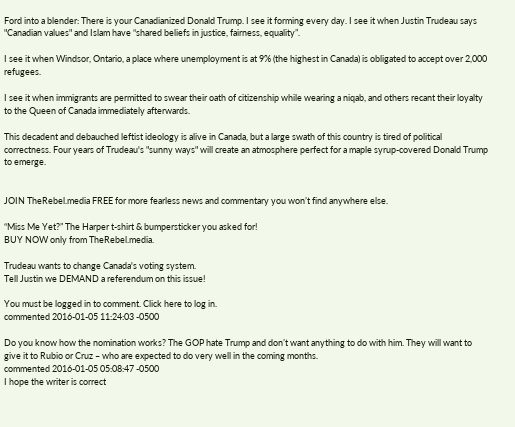Ford into a blender: There is your Canadianized Donald Trump. I see it forming every day. I see it when Justin Trudeau says "Canadian values" and Islam have “shared beliefs in justice, fairness, equality”.

I see it when Windsor, Ontario, a place where unemployment is at 9% (the highest in Canada) is obligated to accept over 2,000 refugees.

I see it when immigrants are permitted to swear their oath of citizenship while wearing a niqab, and others recant their loyalty to the Queen of Canada immediately afterwards.

This decadent and debauched leftist ideology is alive in Canada, but a large swath of this country is tired of political correctness. Four years of Trudeau's "sunny ways" will create an atmosphere perfect for a maple syrup-covered Donald Trump to emerge.


JOIN TheRebel.media FREE for more fearless news and commentary you won’t find anywhere else.

“Miss Me Yet?” The Harper t-shirt & bumpersticker you asked for!
BUY NOW only from TheRebel.media.

Trudeau wants to change Canada's voting system.
Tell Justin we DEMAND a referendum on this issue!

You must be logged in to comment. Click here to log in.
commented 2016-01-05 11:24:03 -0500

Do you know how the nomination works? The GOP hate Trump and don’t want anything to do with him. They will want to give it to Rubio or Cruz – who are expected to do very well in the coming months.
commented 2016-01-05 05:08:47 -0500
I hope the writer is correct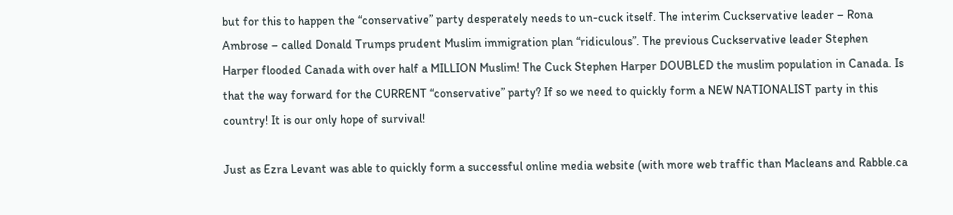but for this to happen the “conservative” party desperately needs to un-cuck itself. The interim Cuckservative leader – Rona Ambrose – called Donald Trumps prudent Muslim immigration plan “ridiculous”. The previous Cuckservative leader Stephen Harper flooded Canada with over half a MILLION Muslim! The Cuck Stephen Harper DOUBLED the muslim population in Canada. Is that the way forward for the CURRENT “conservative” party? If so we need to quickly form a NEW NATIONALIST party in this country! It is our only hope of survival!

Just as Ezra Levant was able to quickly form a successful online media website (with more web traffic than Macleans and Rabble.ca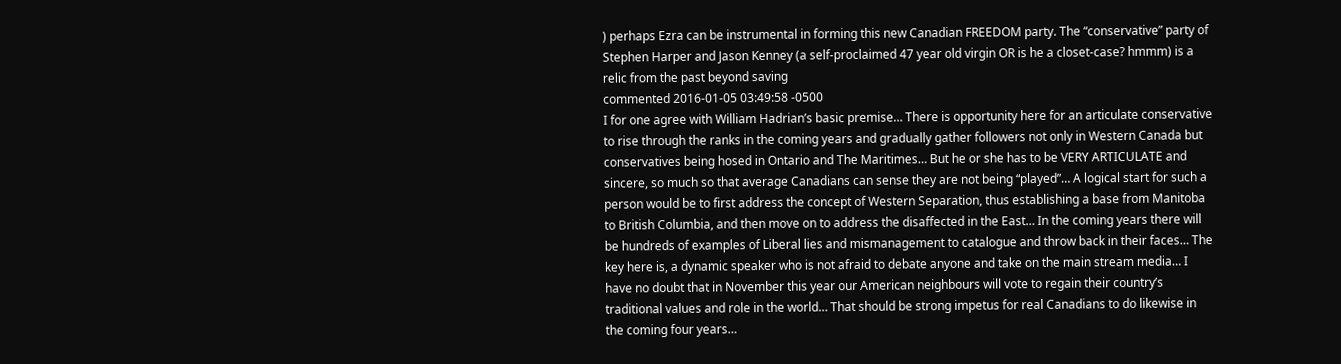) perhaps Ezra can be instrumental in forming this new Canadian FREEDOM party. The “conservative” party of Stephen Harper and Jason Kenney (a self-proclaimed 47 year old virgin OR is he a closet-case? hmmm) is a relic from the past beyond saving
commented 2016-01-05 03:49:58 -0500
I for one agree with William Hadrian’s basic premise… There is opportunity here for an articulate conservative to rise through the ranks in the coming years and gradually gather followers not only in Western Canada but conservatives being hosed in Ontario and The Maritimes… But he or she has to be VERY ARTICULATE and sincere, so much so that average Canadians can sense they are not being “played”… A logical start for such a person would be to first address the concept of Western Separation, thus establishing a base from Manitoba to British Columbia, and then move on to address the disaffected in the East… In the coming years there will be hundreds of examples of Liberal lies and mismanagement to catalogue and throw back in their faces… The key here is, a dynamic speaker who is not afraid to debate anyone and take on the main stream media… I have no doubt that in November this year our American neighbours will vote to regain their country’s traditional values and role in the world… That should be strong impetus for real Canadians to do likewise in the coming four years…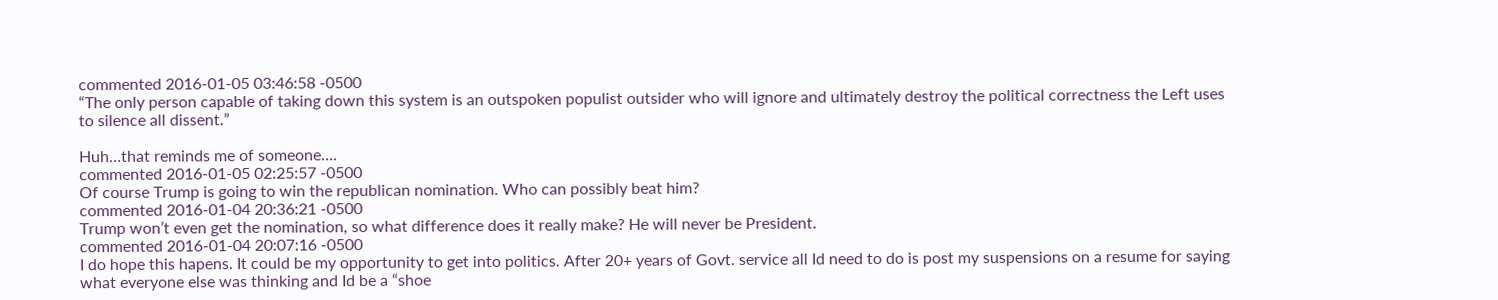commented 2016-01-05 03:46:58 -0500
“The only person capable of taking down this system is an outspoken populist outsider who will ignore and ultimately destroy the political correctness the Left uses to silence all dissent.”

Huh…that reminds me of someone….
commented 2016-01-05 02:25:57 -0500
Of course Trump is going to win the republican nomination. Who can possibly beat him?
commented 2016-01-04 20:36:21 -0500
Trump won’t even get the nomination, so what difference does it really make? He will never be President.
commented 2016-01-04 20:07:16 -0500
I do hope this hapens. It could be my opportunity to get into politics. After 20+ years of Govt. service all Id need to do is post my suspensions on a resume for saying what everyone else was thinking and Id be a “shoe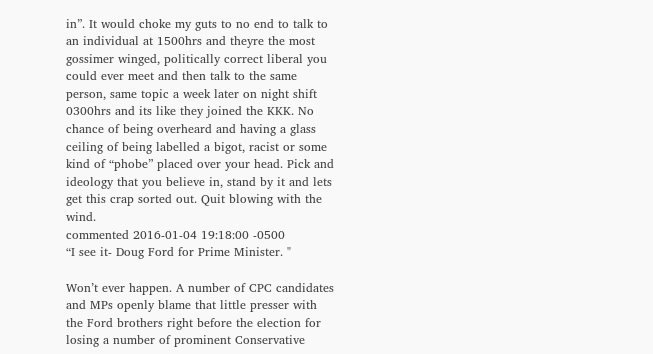in”. It would choke my guts to no end to talk to an individual at 1500hrs and theyre the most gossimer winged, politically correct liberal you could ever meet and then talk to the same person, same topic a week later on night shift 0300hrs and its like they joined the KKK. No chance of being overheard and having a glass ceiling of being labelled a bigot, racist or some kind of “phobe” placed over your head. Pick and ideology that you believe in, stand by it and lets get this crap sorted out. Quit blowing with the wind.
commented 2016-01-04 19:18:00 -0500
“I see it- Doug Ford for Prime Minister. "

Won’t ever happen. A number of CPC candidates and MPs openly blame that little presser with the Ford brothers right before the election for losing a number of prominent Conservative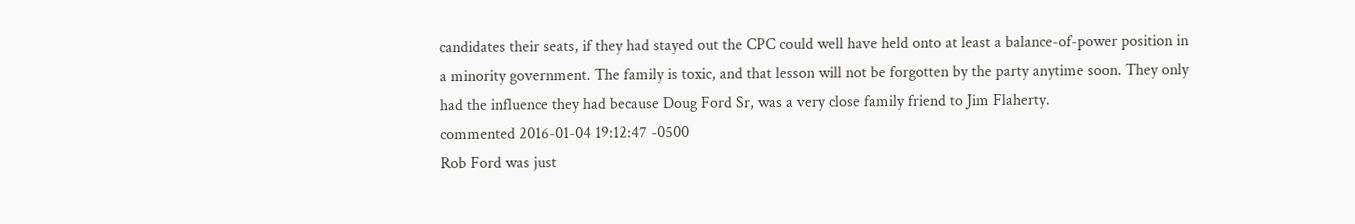candidates their seats, if they had stayed out the CPC could well have held onto at least a balance-of-power position in a minority government. The family is toxic, and that lesson will not be forgotten by the party anytime soon. They only had the influence they had because Doug Ford Sr, was a very close family friend to Jim Flaherty.
commented 2016-01-04 19:12:47 -0500
Rob Ford was just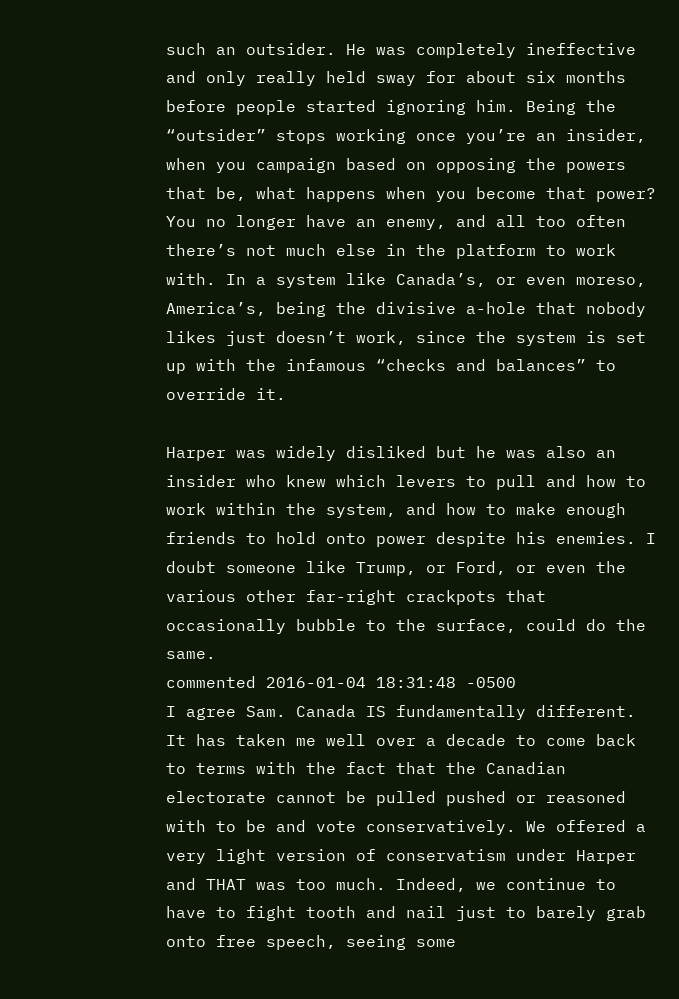such an outsider. He was completely ineffective and only really held sway for about six months before people started ignoring him. Being the “outsider” stops working once you’re an insider, when you campaign based on opposing the powers that be, what happens when you become that power? You no longer have an enemy, and all too often there’s not much else in the platform to work with. In a system like Canada’s, or even moreso, America’s, being the divisive a-hole that nobody likes just doesn’t work, since the system is set up with the infamous “checks and balances” to override it.

Harper was widely disliked but he was also an insider who knew which levers to pull and how to work within the system, and how to make enough friends to hold onto power despite his enemies. I doubt someone like Trump, or Ford, or even the various other far-right crackpots that occasionally bubble to the surface, could do the same.
commented 2016-01-04 18:31:48 -0500
I agree Sam. Canada IS fundamentally different. It has taken me well over a decade to come back to terms with the fact that the Canadian electorate cannot be pulled pushed or reasoned with to be and vote conservatively. We offered a very light version of conservatism under Harper and THAT was too much. Indeed, we continue to have to fight tooth and nail just to barely grab onto free speech, seeing some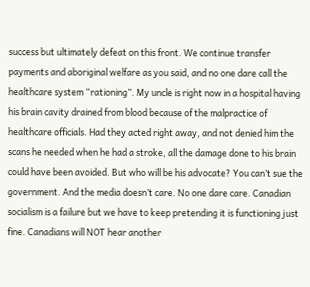success but ultimately defeat on this front. We continue transfer payments and aboriginal welfare as you said, and no one dare call the healthcare system “rationing”. My uncle is right now in a hospital having his brain cavity drained from blood because of the malpractice of healthcare officials. Had they acted right away, and not denied him the scans he needed when he had a stroke, all the damage done to his brain could have been avoided. But who will be his advocate? You can’t sue the government. And the media doesn’t care. No one dare care. Canadian socialism is a failure but we have to keep pretending it is functioning just fine. Canadians will NOT hear another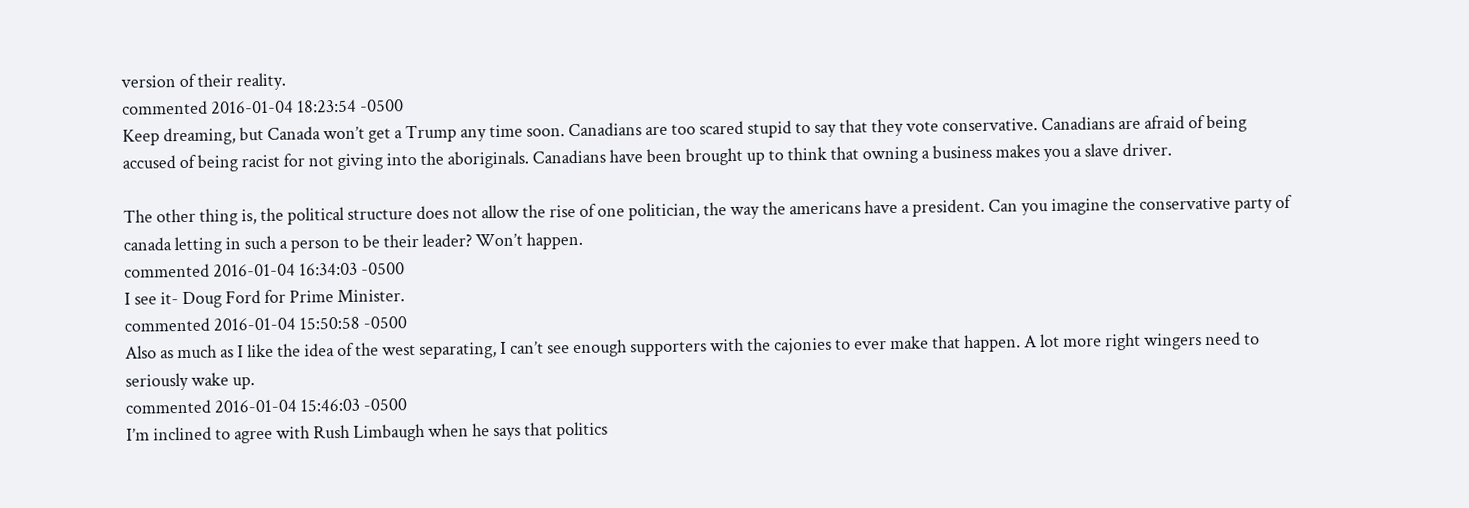version of their reality.
commented 2016-01-04 18:23:54 -0500
Keep dreaming, but Canada won’t get a Trump any time soon. Canadians are too scared stupid to say that they vote conservative. Canadians are afraid of being accused of being racist for not giving into the aboriginals. Canadians have been brought up to think that owning a business makes you a slave driver.

The other thing is, the political structure does not allow the rise of one politician, the way the americans have a president. Can you imagine the conservative party of canada letting in such a person to be their leader? Won’t happen.
commented 2016-01-04 16:34:03 -0500
I see it- Doug Ford for Prime Minister.
commented 2016-01-04 15:50:58 -0500
Also as much as I like the idea of the west separating, I can’t see enough supporters with the cajonies to ever make that happen. A lot more right wingers need to seriously wake up.
commented 2016-01-04 15:46:03 -0500
I’m inclined to agree with Rush Limbaugh when he says that politics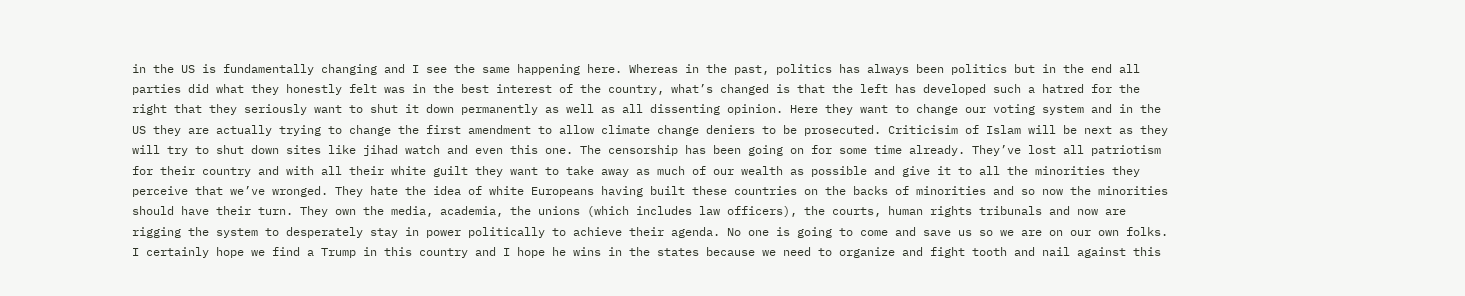in the US is fundamentally changing and I see the same happening here. Whereas in the past, politics has always been politics but in the end all parties did what they honestly felt was in the best interest of the country, what’s changed is that the left has developed such a hatred for the right that they seriously want to shut it down permanently as well as all dissenting opinion. Here they want to change our voting system and in the US they are actually trying to change the first amendment to allow climate change deniers to be prosecuted. Criticisim of Islam will be next as they will try to shut down sites like jihad watch and even this one. The censorship has been going on for some time already. They’ve lost all patriotism for their country and with all their white guilt they want to take away as much of our wealth as possible and give it to all the minorities they perceive that we’ve wronged. They hate the idea of white Europeans having built these countries on the backs of minorities and so now the minorities should have their turn. They own the media, academia, the unions (which includes law officers), the courts, human rights tribunals and now are rigging the system to desperately stay in power politically to achieve their agenda. No one is going to come and save us so we are on our own folks. I certainly hope we find a Trump in this country and I hope he wins in the states because we need to organize and fight tooth and nail against this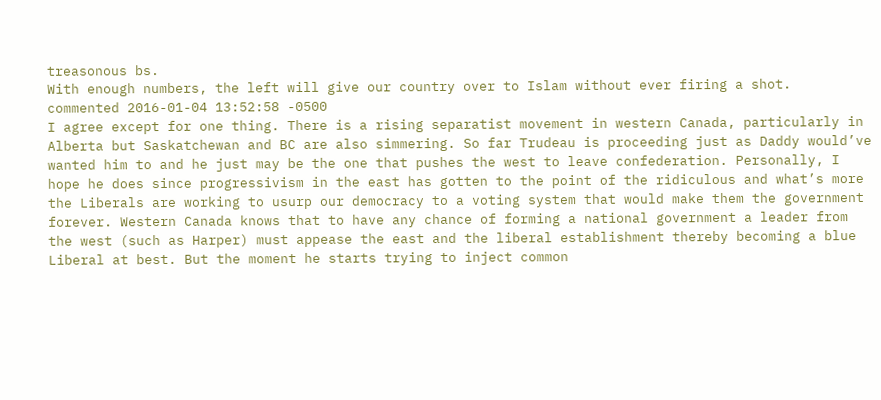treasonous bs.
With enough numbers, the left will give our country over to Islam without ever firing a shot.
commented 2016-01-04 13:52:58 -0500
I agree except for one thing. There is a rising separatist movement in western Canada, particularly in Alberta but Saskatchewan and BC are also simmering. So far Trudeau is proceeding just as Daddy would’ve wanted him to and he just may be the one that pushes the west to leave confederation. Personally, I hope he does since progressivism in the east has gotten to the point of the ridiculous and what’s more the Liberals are working to usurp our democracy to a voting system that would make them the government forever. Western Canada knows that to have any chance of forming a national government a leader from the west (such as Harper) must appease the east and the liberal establishment thereby becoming a blue Liberal at best. But the moment he starts trying to inject common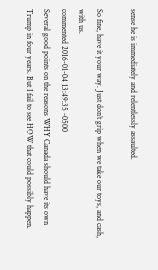sense he is immediately and relentlessly assaulted.

So fine, have it your way. Just don’t grip when we take our toys, and cash, with us.
commented 2016-01-04 13:49:35 -0500
Several good points on the reasons WHY Canada should have its own Trump in four years. But I fail to see HOW that could possibly happen.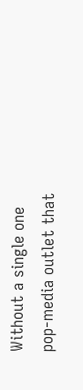Without a single one pop-media outlet that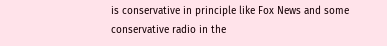is conservative in principle like Fox News and some conservative radio in the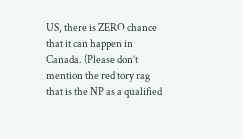US, there is ZERO chance that it can happen in Canada. (Please don’t mention the red tory rag that is the NP as a qualified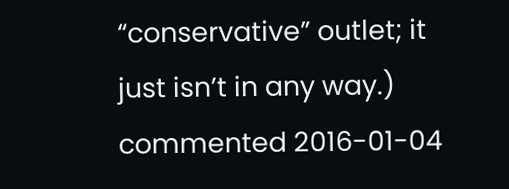“conservative” outlet; it just isn’t in any way.)
commented 2016-01-04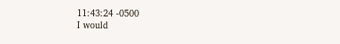11:43:24 -0500
I would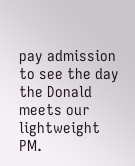pay admission to see the day the Donald meets our lightweight PM.